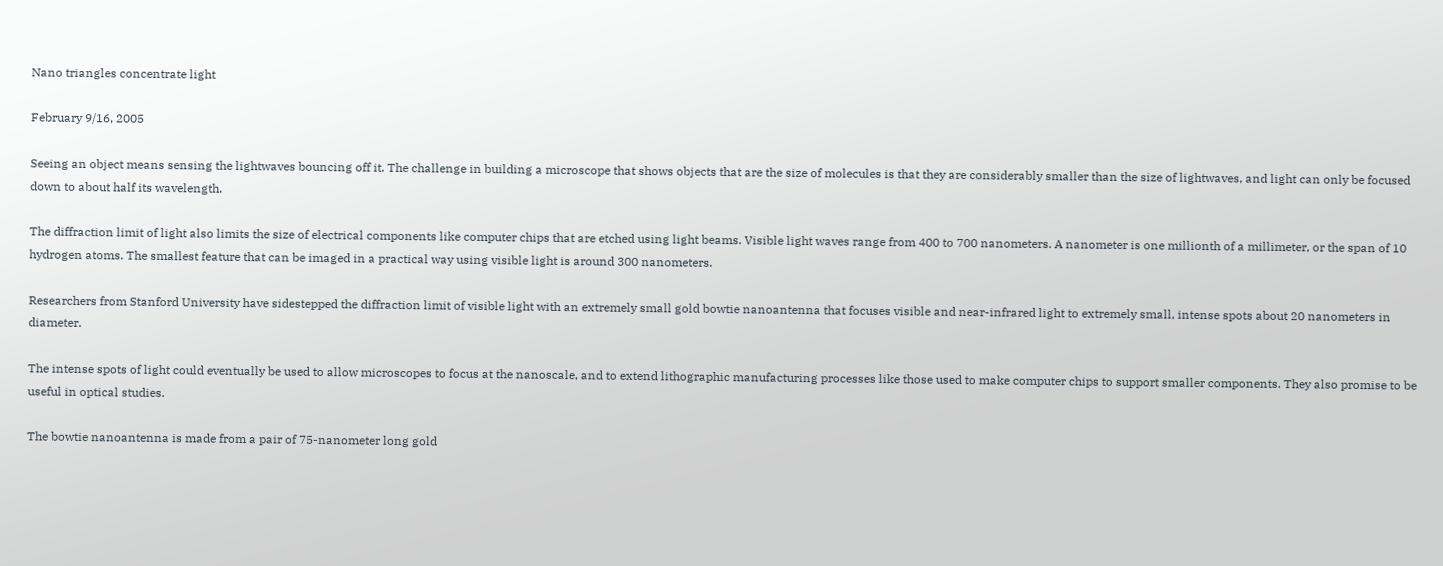Nano triangles concentrate light

February 9/16, 2005

Seeing an object means sensing the lightwaves bouncing off it. The challenge in building a microscope that shows objects that are the size of molecules is that they are considerably smaller than the size of lightwaves, and light can only be focused down to about half its wavelength.

The diffraction limit of light also limits the size of electrical components like computer chips that are etched using light beams. Visible light waves range from 400 to 700 nanometers. A nanometer is one millionth of a millimeter, or the span of 10 hydrogen atoms. The smallest feature that can be imaged in a practical way using visible light is around 300 nanometers.

Researchers from Stanford University have sidestepped the diffraction limit of visible light with an extremely small gold bowtie nanoantenna that focuses visible and near-infrared light to extremely small, intense spots about 20 nanometers in diameter.

The intense spots of light could eventually be used to allow microscopes to focus at the nanoscale, and to extend lithographic manufacturing processes like those used to make computer chips to support smaller components. They also promise to be useful in optical studies.

The bowtie nanoantenna is made from a pair of 75-nanometer long gold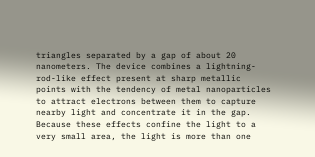triangles separated by a gap of about 20 nanometers. The device combines a lightning-rod-like effect present at sharp metallic points with the tendency of metal nanoparticles to attract electrons between them to capture nearby light and concentrate it in the gap. Because these effects confine the light to a very small area, the light is more than one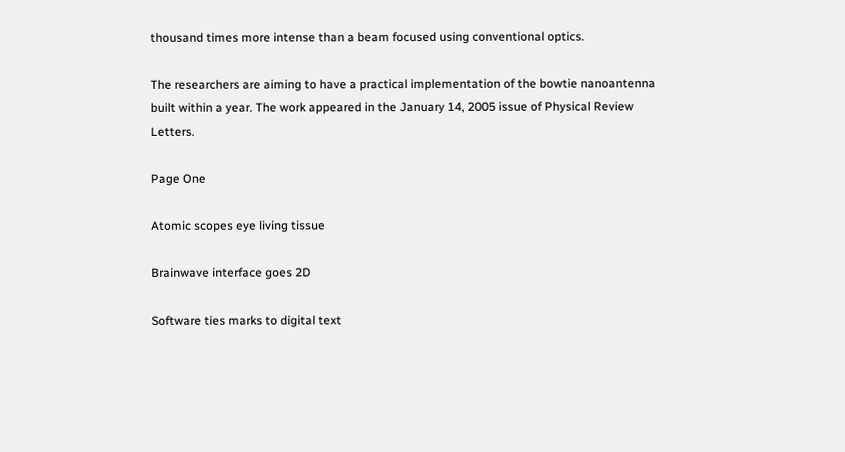thousand times more intense than a beam focused using conventional optics.

The researchers are aiming to have a practical implementation of the bowtie nanoantenna built within a year. The work appeared in the January 14, 2005 issue of Physical Review Letters.

Page One

Atomic scopes eye living tissue

Brainwave interface goes 2D

Software ties marks to digital text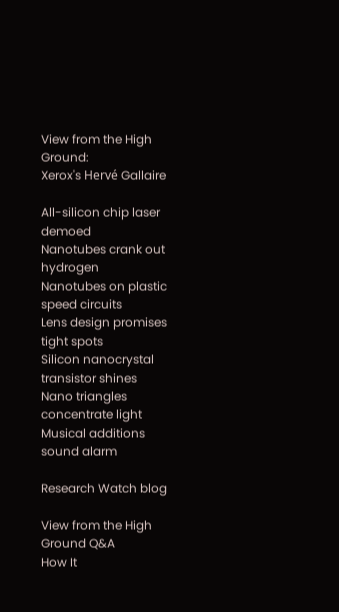View from the High Ground:
Xerox's Hervé Gallaire

All-silicon chip laser demoed
Nanotubes crank out hydrogen
Nanotubes on plastic speed circuits
Lens design promises tight spots
Silicon nanocrystal transistor shines
Nano triangles concentrate light
Musical additions sound alarm

Research Watch blog

View from the High Ground Q&A
How It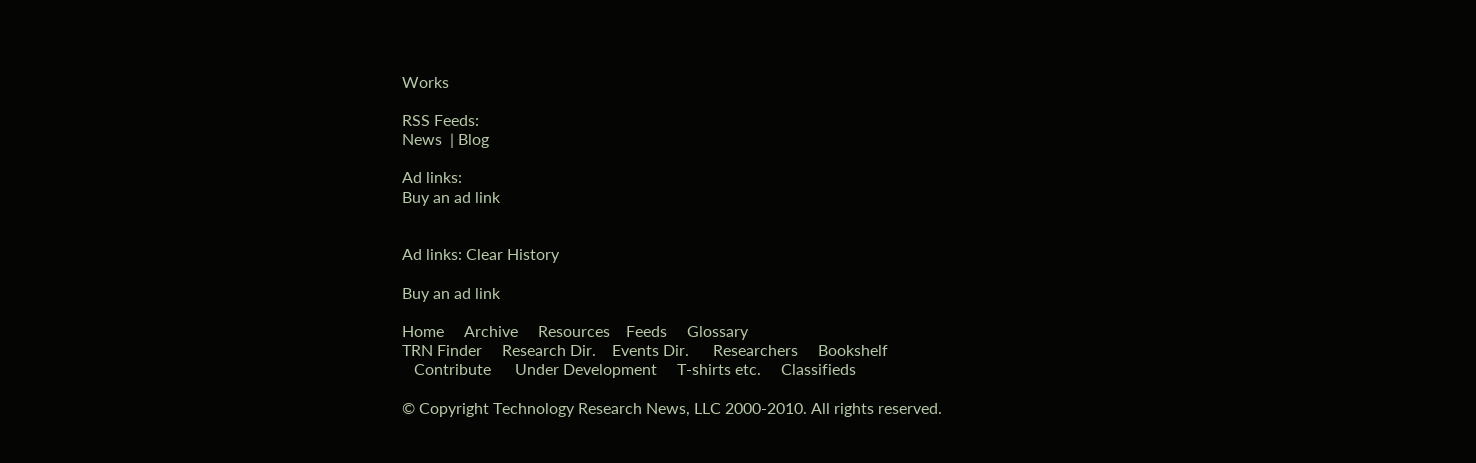Works

RSS Feeds:
News  | Blog

Ad links:
Buy an ad link


Ad links: Clear History

Buy an ad link

Home     Archive     Resources    Feeds     Glossary
TRN Finder     Research Dir.    Events Dir.      Researchers     Bookshelf
   Contribute      Under Development     T-shirts etc.     Classifieds

© Copyright Technology Research News, LLC 2000-2010. All rights reserved.